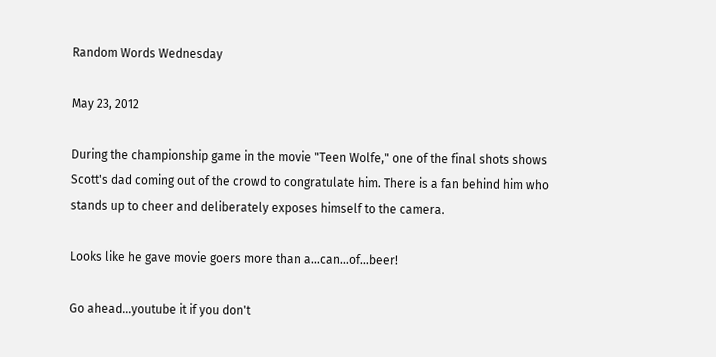Random Words Wednesday

May 23, 2012

During the championship game in the movie "Teen Wolfe," one of the final shots shows Scott's dad coming out of the crowd to congratulate him. There is a fan behind him who stands up to cheer and deliberately exposes himself to the camera.

Looks like he gave movie goers more than a...can...of...beer!

Go ahead...youtube it if you don't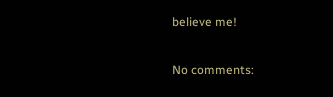believe me!

No comments: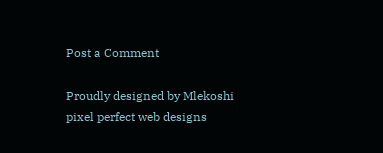Post a Comment

Proudly designed by Mlekoshi pixel perfect web designs